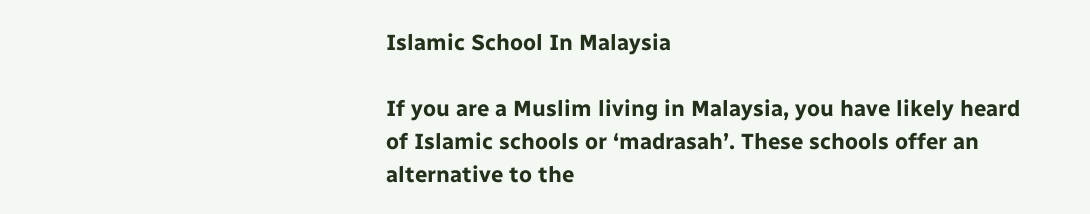Islamic School In Malaysia

If you are a Muslim living in Malaysia, you have likely heard of Islamic schools or ‘madrasah’. These schools offer an alternative to the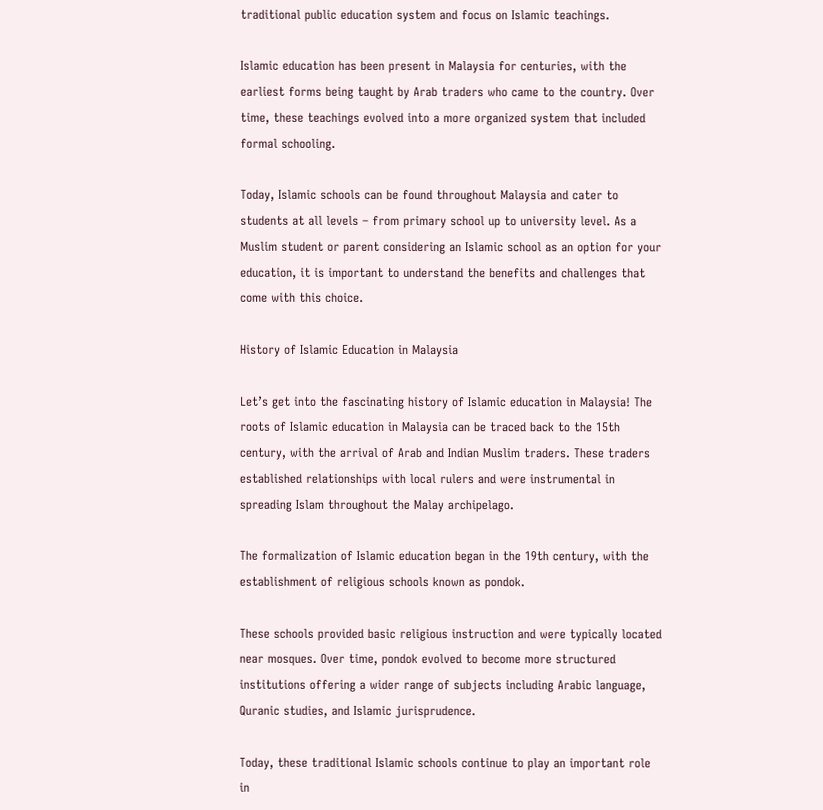traditional public education system and focus on Islamic teachings.

Islamic education has been present in Malaysia for centuries, with the earliest forms being taught by Arab traders who came to the country. Over time, these teachings evolved into a more organized system that included formal schooling.

Today, Islamic schools can be found throughout Malaysia and cater to students at all levels – from primary school up to university level. As a Muslim student or parent considering an Islamic school as an option for your education, it is important to understand the benefits and challenges that come with this choice.

History of Islamic Education in Malaysia

Let’s get into the fascinating history of Islamic education in Malaysia! The roots of Islamic education in Malaysia can be traced back to the 15th century, with the arrival of Arab and Indian Muslim traders. These traders established relationships with local rulers and were instrumental in spreading Islam throughout the Malay archipelago.

The formalization of Islamic education began in the 19th century, with the establishment of religious schools known as pondok.

These schools provided basic religious instruction and were typically located near mosques. Over time, pondok evolved to become more structured institutions offering a wider range of subjects including Arabic language, Quranic studies, and Islamic jurisprudence.

Today, these traditional Islamic schools continue to play an important role in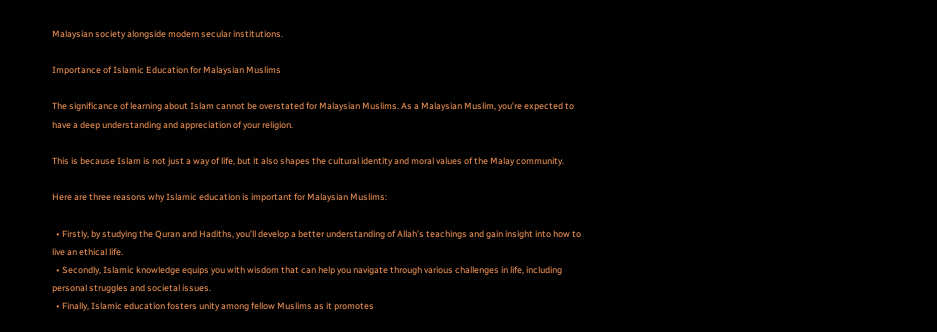Malaysian society alongside modern secular institutions.

Importance of Islamic Education for Malaysian Muslims

The significance of learning about Islam cannot be overstated for Malaysian Muslims. As a Malaysian Muslim, you’re expected to have a deep understanding and appreciation of your religion.

This is because Islam is not just a way of life, but it also shapes the cultural identity and moral values of the Malay community.

Here are three reasons why Islamic education is important for Malaysian Muslims:

  • Firstly, by studying the Quran and Hadiths, you’ll develop a better understanding of Allah’s teachings and gain insight into how to live an ethical life.
  • Secondly, Islamic knowledge equips you with wisdom that can help you navigate through various challenges in life, including personal struggles and societal issues.
  • Finally, Islamic education fosters unity among fellow Muslims as it promotes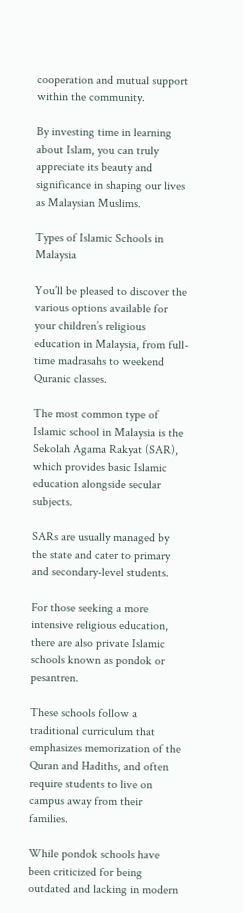cooperation and mutual support within the community.

By investing time in learning about Islam, you can truly appreciate its beauty and significance in shaping our lives as Malaysian Muslims.

Types of Islamic Schools in Malaysia

You’ll be pleased to discover the various options available for your children’s religious education in Malaysia, from full-time madrasahs to weekend Quranic classes.

The most common type of Islamic school in Malaysia is the Sekolah Agama Rakyat (SAR), which provides basic Islamic education alongside secular subjects.

SARs are usually managed by the state and cater to primary and secondary-level students.

For those seeking a more intensive religious education, there are also private Islamic schools known as pondok or pesantren.

These schools follow a traditional curriculum that emphasizes memorization of the Quran and Hadiths, and often require students to live on campus away from their families.

While pondok schools have been criticized for being outdated and lacking in modern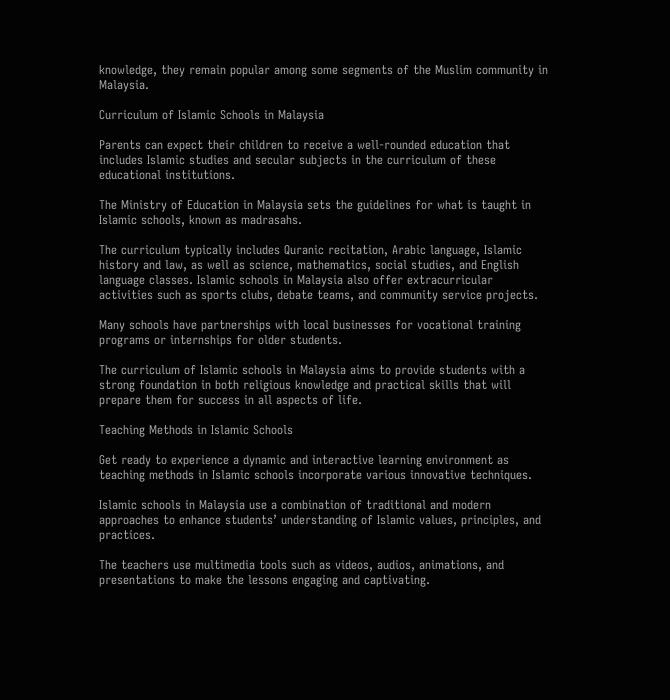knowledge, they remain popular among some segments of the Muslim community in Malaysia.

Curriculum of Islamic Schools in Malaysia

Parents can expect their children to receive a well-rounded education that includes Islamic studies and secular subjects in the curriculum of these educational institutions.

The Ministry of Education in Malaysia sets the guidelines for what is taught in Islamic schools, known as madrasahs.

The curriculum typically includes Quranic recitation, Arabic language, Islamic history and law, as well as science, mathematics, social studies, and English language classes. Islamic schools in Malaysia also offer extracurricular activities such as sports clubs, debate teams, and community service projects.

Many schools have partnerships with local businesses for vocational training programs or internships for older students.

The curriculum of Islamic schools in Malaysia aims to provide students with a strong foundation in both religious knowledge and practical skills that will prepare them for success in all aspects of life.

Teaching Methods in Islamic Schools

Get ready to experience a dynamic and interactive learning environment as teaching methods in Islamic schools incorporate various innovative techniques.

Islamic schools in Malaysia use a combination of traditional and modern approaches to enhance students’ understanding of Islamic values, principles, and practices.

The teachers use multimedia tools such as videos, audios, animations, and presentations to make the lessons engaging and captivating.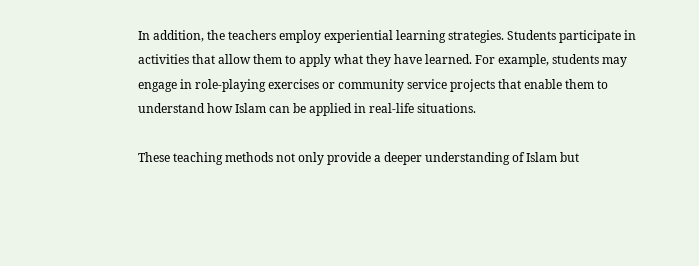In addition, the teachers employ experiential learning strategies. Students participate in activities that allow them to apply what they have learned. For example, students may engage in role-playing exercises or community service projects that enable them to understand how Islam can be applied in real-life situations.

These teaching methods not only provide a deeper understanding of Islam but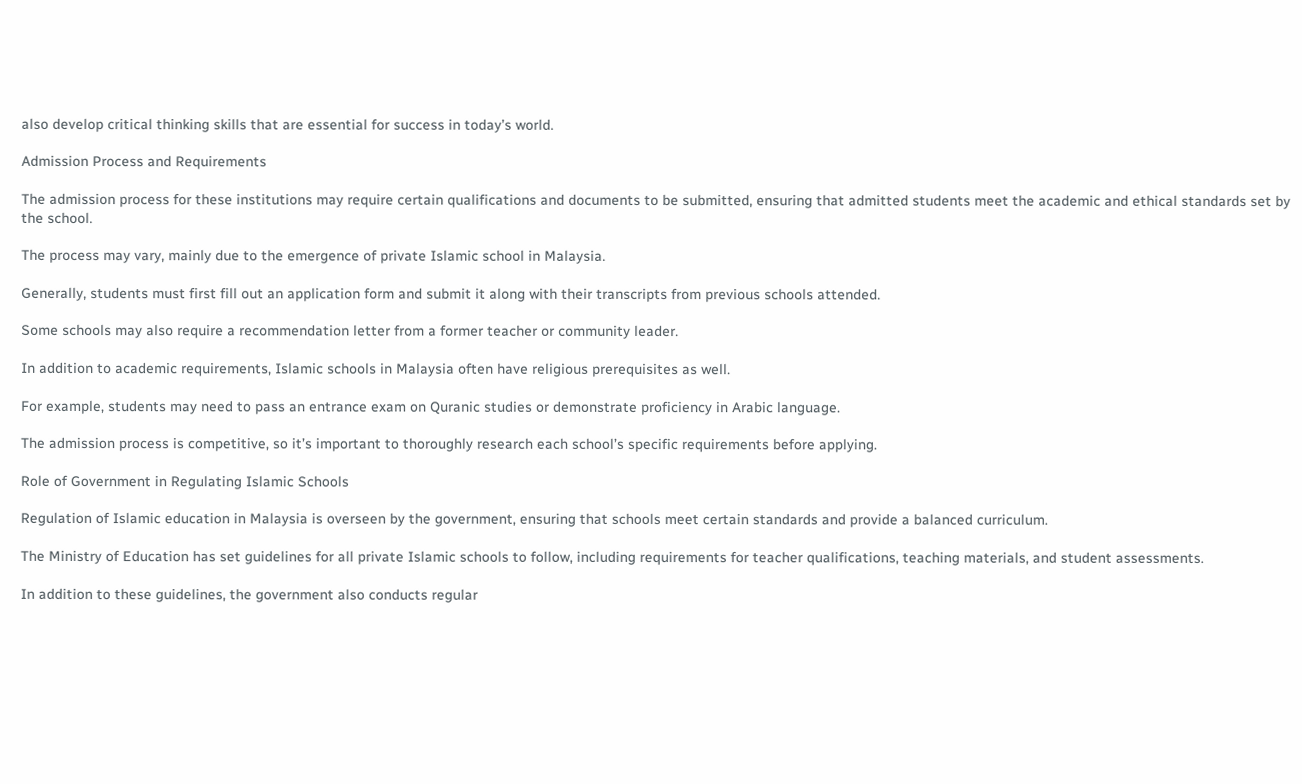also develop critical thinking skills that are essential for success in today’s world.

Admission Process and Requirements

The admission process for these institutions may require certain qualifications and documents to be submitted, ensuring that admitted students meet the academic and ethical standards set by the school.

The process may vary, mainly due to the emergence of private Islamic school in Malaysia.

Generally, students must first fill out an application form and submit it along with their transcripts from previous schools attended.

Some schools may also require a recommendation letter from a former teacher or community leader.

In addition to academic requirements, Islamic schools in Malaysia often have religious prerequisites as well.

For example, students may need to pass an entrance exam on Quranic studies or demonstrate proficiency in Arabic language.

The admission process is competitive, so it’s important to thoroughly research each school’s specific requirements before applying.

Role of Government in Regulating Islamic Schools

Regulation of Islamic education in Malaysia is overseen by the government, ensuring that schools meet certain standards and provide a balanced curriculum.

The Ministry of Education has set guidelines for all private Islamic schools to follow, including requirements for teacher qualifications, teaching materials, and student assessments.

In addition to these guidelines, the government also conducts regular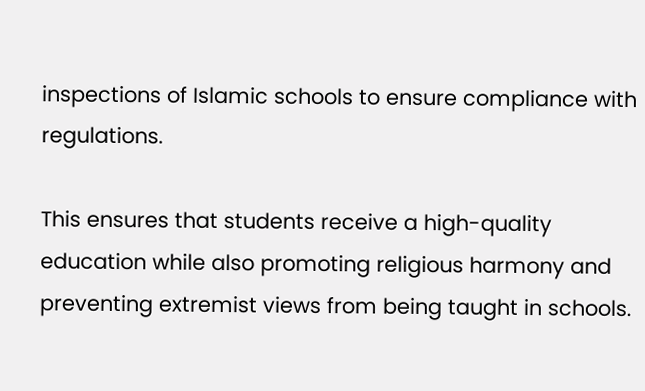inspections of Islamic schools to ensure compliance with regulations.

This ensures that students receive a high-quality education while also promoting religious harmony and preventing extremist views from being taught in schools.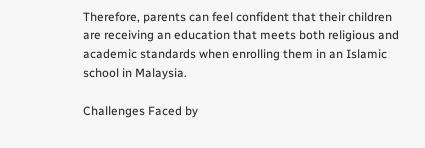Therefore, parents can feel confident that their children are receiving an education that meets both religious and academic standards when enrolling them in an Islamic school in Malaysia.

Challenges Faced by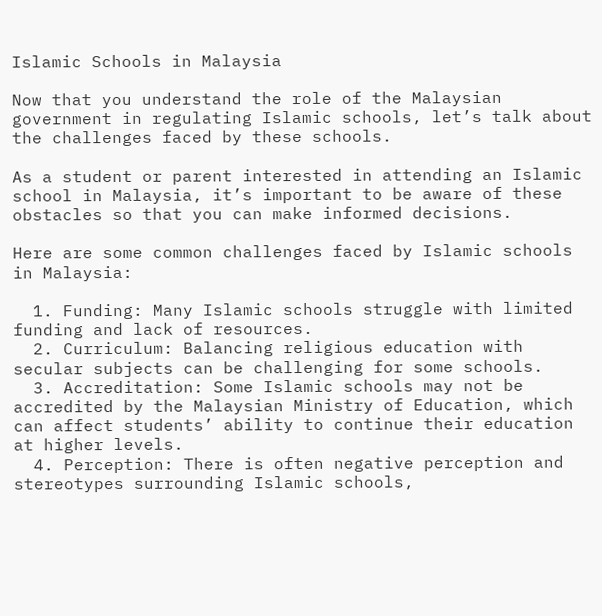Islamic Schools in Malaysia

Now that you understand the role of the Malaysian government in regulating Islamic schools, let’s talk about the challenges faced by these schools.

As a student or parent interested in attending an Islamic school in Malaysia, it’s important to be aware of these obstacles so that you can make informed decisions.

Here are some common challenges faced by Islamic schools in Malaysia:

  1. Funding: Many Islamic schools struggle with limited funding and lack of resources.
  2. Curriculum: Balancing religious education with secular subjects can be challenging for some schools.
  3. Accreditation: Some Islamic schools may not be accredited by the Malaysian Ministry of Education, which can affect students’ ability to continue their education at higher levels.
  4. Perception: There is often negative perception and stereotypes surrounding Islamic schools,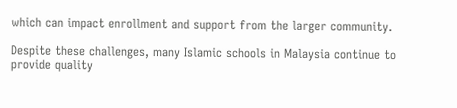which can impact enrollment and support from the larger community.

Despite these challenges, many Islamic schools in Malaysia continue to provide quality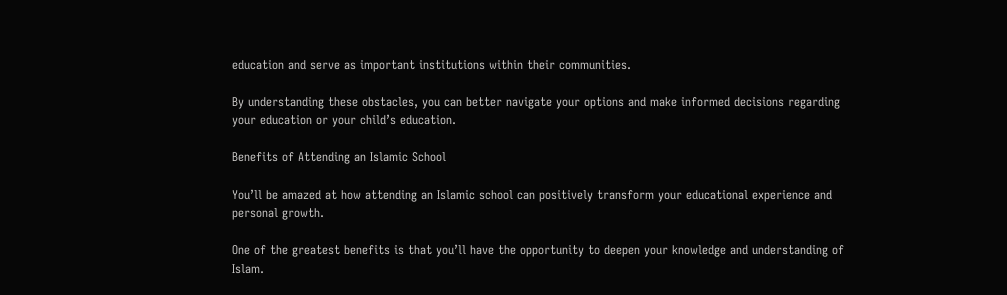education and serve as important institutions within their communities.

By understanding these obstacles, you can better navigate your options and make informed decisions regarding your education or your child’s education.

Benefits of Attending an Islamic School

You’ll be amazed at how attending an Islamic school can positively transform your educational experience and personal growth.

One of the greatest benefits is that you’ll have the opportunity to deepen your knowledge and understanding of Islam.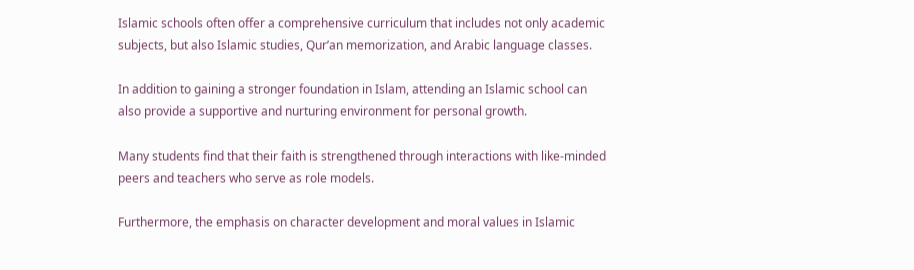Islamic schools often offer a comprehensive curriculum that includes not only academic subjects, but also Islamic studies, Qur’an memorization, and Arabic language classes.

In addition to gaining a stronger foundation in Islam, attending an Islamic school can also provide a supportive and nurturing environment for personal growth.

Many students find that their faith is strengthened through interactions with like-minded peers and teachers who serve as role models.

Furthermore, the emphasis on character development and moral values in Islamic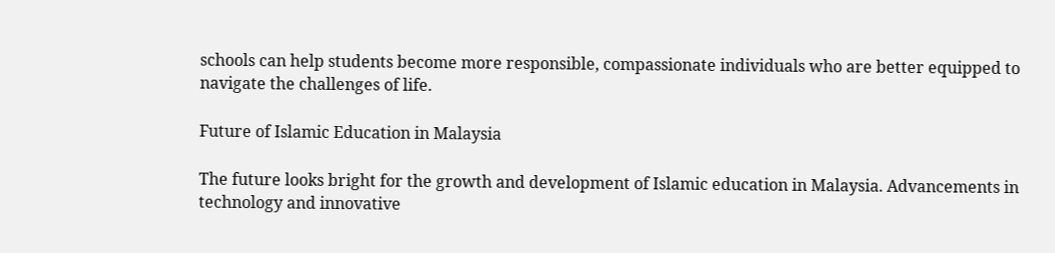schools can help students become more responsible, compassionate individuals who are better equipped to navigate the challenges of life.

Future of Islamic Education in Malaysia

The future looks bright for the growth and development of Islamic education in Malaysia. Advancements in technology and innovative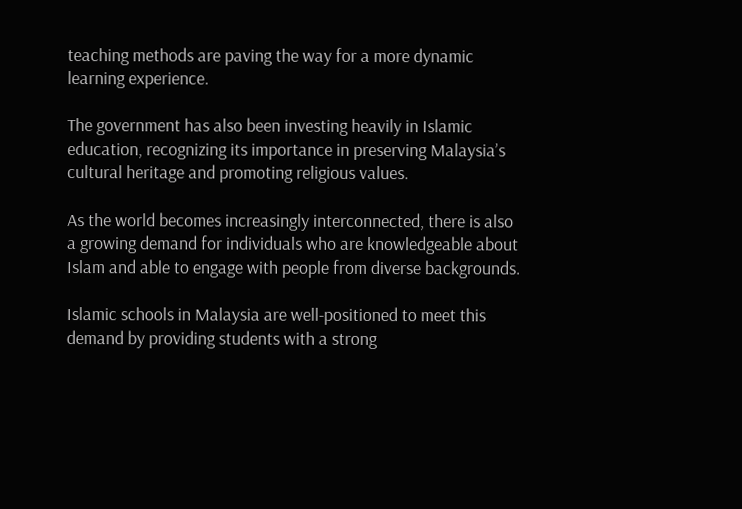teaching methods are paving the way for a more dynamic learning experience.

The government has also been investing heavily in Islamic education, recognizing its importance in preserving Malaysia’s cultural heritage and promoting religious values.

As the world becomes increasingly interconnected, there is also a growing demand for individuals who are knowledgeable about Islam and able to engage with people from diverse backgrounds.

Islamic schools in Malaysia are well-positioned to meet this demand by providing students with a strong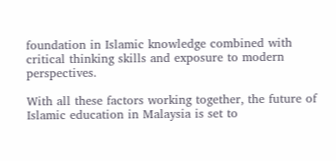foundation in Islamic knowledge combined with critical thinking skills and exposure to modern perspectives.

With all these factors working together, the future of Islamic education in Malaysia is set to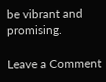be vibrant and promising.

Leave a Comment